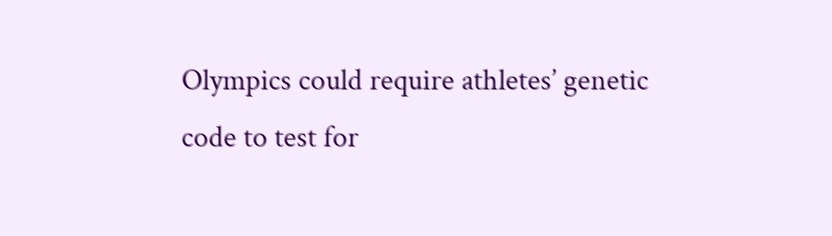Olympics could require athletes’ genetic code to test for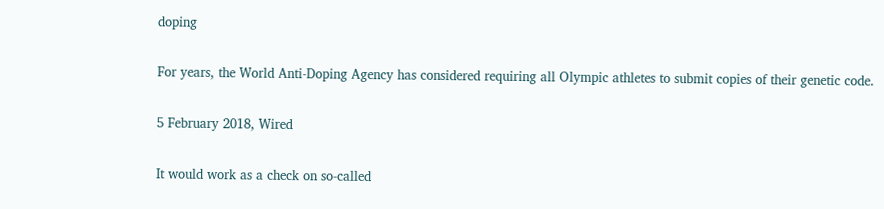doping

For years, the World Anti-Doping Agency has considered requiring all Olympic athletes to submit copies of their genetic code.

5 February 2018, Wired

It would work as a check on so-called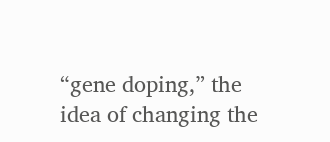“gene doping,” the idea of changing the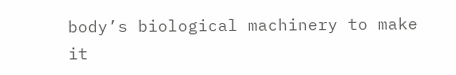body’s biological machinery to make it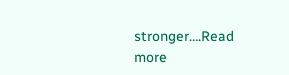stronger….Read more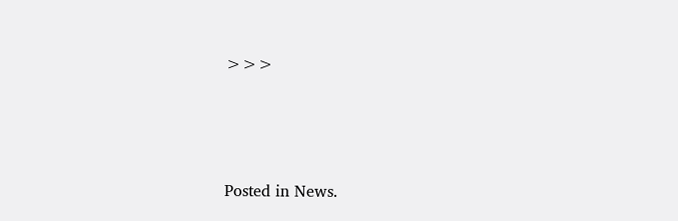>>>




Posted in News.